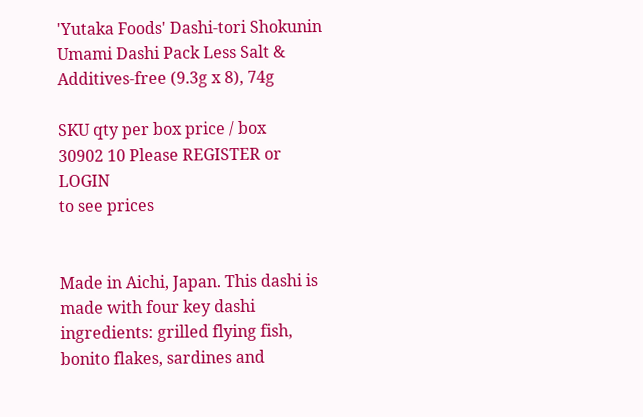'Yutaka Foods' Dashi-tori Shokunin Umami Dashi Pack Less Salt & Additives-free (9.3g x 8), 74g

SKU qty per box price / box
30902 10 Please REGISTER or LOGIN
to see prices


Made in Aichi, Japan. This dashi is made with four key dashi ingredients: grilled flying fish, bonito flakes, sardines and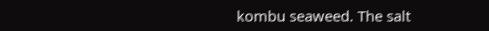kombu seaweed. The salt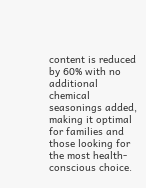content is reduced by 60% with no additional chemical seasonings added, making it optimal for families and those looking for the most health-conscious choice.